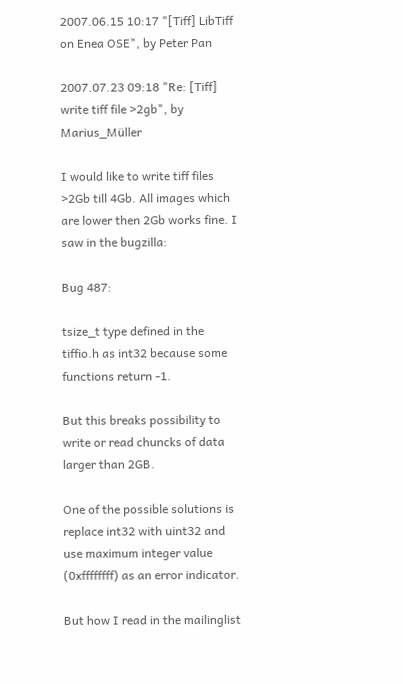2007.06.15 10:17 "[Tiff] LibTiff on Enea OSE", by Peter Pan

2007.07.23 09:18 "Re: [Tiff] write tiff file >2gb", by Marius_Müller

I would like to write tiff files >2Gb till 4Gb. All images which are lower then 2Gb works fine. I saw in the bugzilla:

Bug 487:

tsize_t type defined in the tiffio.h as int32 because some functions return -1.

But this breaks possibility to write or read chuncks of data larger than 2GB.

One of the possible solutions is replace int32 with uint32 and use maximum integer value (0xffffffff) as an error indicator.

But how I read in the mailinglist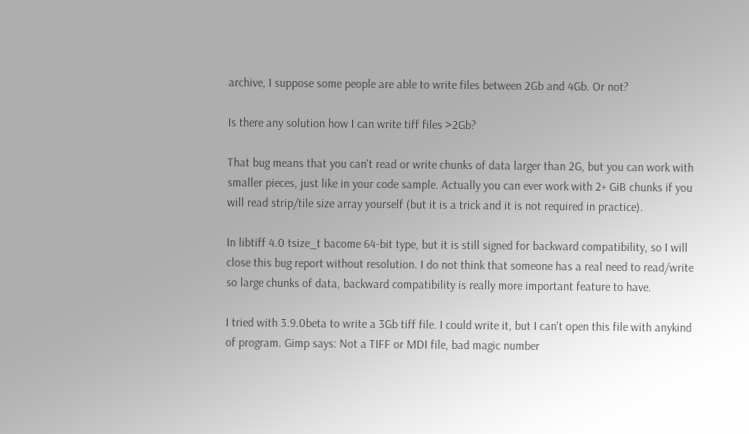archive, I suppose some people are able to write files between 2Gb and 4Gb. Or not?

Is there any solution how I can write tiff files >2Gb?

That bug means that you can't read or write chunks of data larger than 2G, but you can work with smaller pieces, just like in your code sample. Actually you can ever work with 2+ GiB chunks if you will read strip/tile size array yourself (but it is a trick and it is not required in practice).

In libtiff 4.0 tsize_t bacome 64-bit type, but it is still signed for backward compatibility, so I will close this bug report without resolution. I do not think that someone has a real need to read/write so large chunks of data, backward compatibility is really more important feature to have.

I tried with 3.9.0beta to write a 3Gb tiff file. I could write it, but I can't open this file with anykind of program. Gimp says: Not a TIFF or MDI file, bad magic number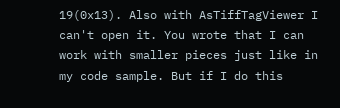19(0x13). Also with AsTiffTagViewer I can't open it. You wrote that I can work with smaller pieces just like in my code sample. But if I do this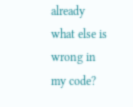already what else is wrong in my code?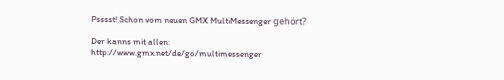Psssst! Schon vom neuen GMX MultiMessenger gehört?

Der kanns mit allen: http://www.gmx.net/de/go/multimessenger